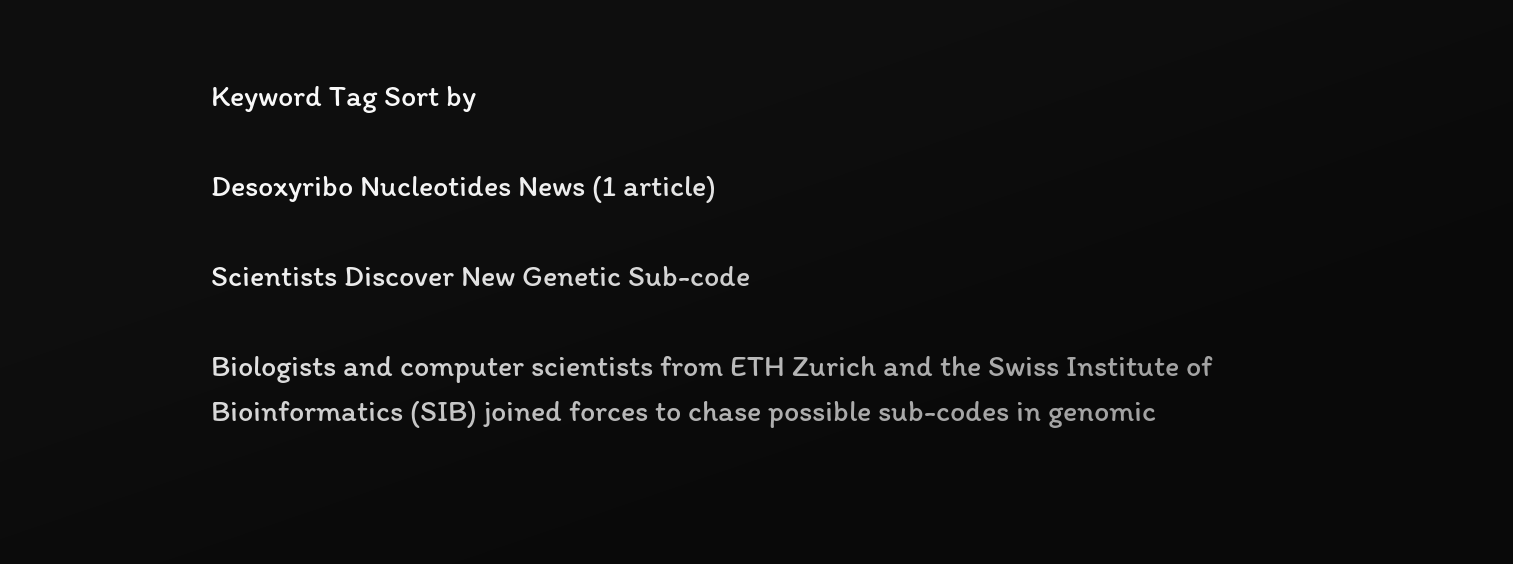Keyword Tag Sort by

Desoxyribo Nucleotides News (1 article)

Scientists Discover New Genetic Sub-code

Biologists and computer scientists from ETH Zurich and the Swiss Institute of Bioinformatics (SIB) joined forces to chase possible sub-codes in genomic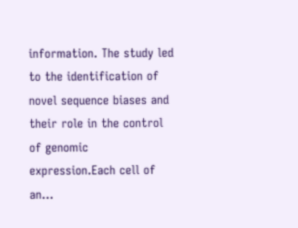information. The study led to the identification of novel sequence biases and their role in the control of genomic expression.Each cell of an...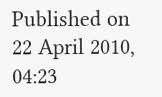Published on 22 April 2010, 04:23